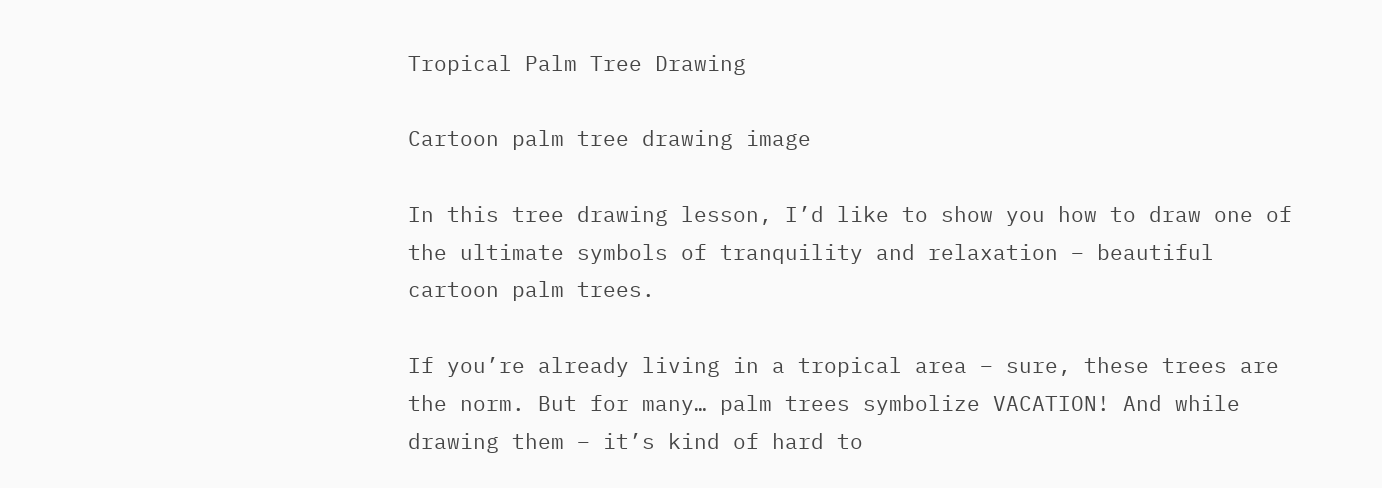Tropical Palm Tree Drawing

Cartoon palm tree drawing image

In this tree drawing lesson, I’d like to show you how to draw one of the ultimate symbols of tranquility and relaxation – beautiful cartoon palm trees.

If you’re already living in a tropical area – sure, these trees are the norm. But for many… palm trees symbolize VACATION! And while drawing them – it’s kind of hard to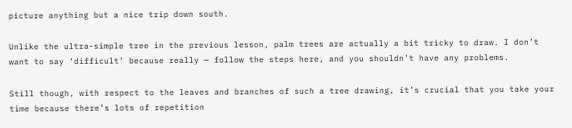picture anything but a nice trip down south.

Unlike the ultra-simple tree in the previous lesson, palm trees are actually a bit tricky to draw. I don’t want to say ‘difficult’ because really — follow the steps here, and you shouldn’t have any problems.

Still though, with respect to the leaves and branches of such a tree drawing, it’s crucial that you take your time because there’s lots of repetition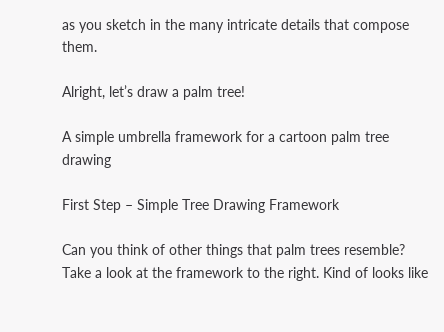as you sketch in the many intricate details that compose them.

Alright, let’s draw a palm tree!

A simple umbrella framework for a cartoon palm tree drawing

First Step – Simple Tree Drawing Framework

Can you think of other things that palm trees resemble? Take a look at the framework to the right. Kind of looks like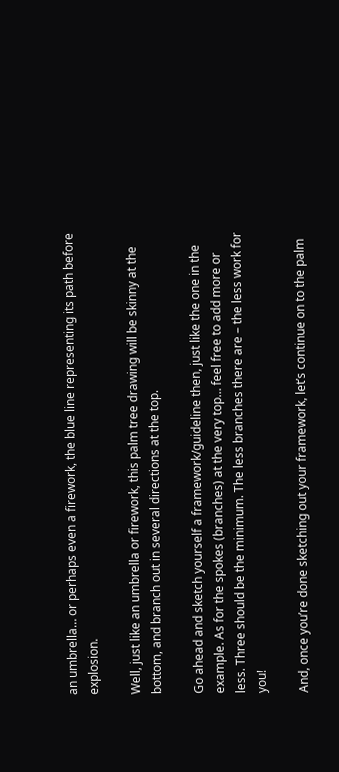an umbrella… or perhaps even a firework, the blue line representing its path before explosion.

Well, just like an umbrella or firework, this palm tree drawing will be skinny at the bottom, and branch out in several directions at the top.

Go ahead and sketch yourself a framework/guideline then, just like the one in the example. As for the spokes (branches) at the very top… feel free to add more or less. Three should be the minimum. The less branches there are – the less work for you!

And, once you’re done sketching out your framework, let’s continue on to the palm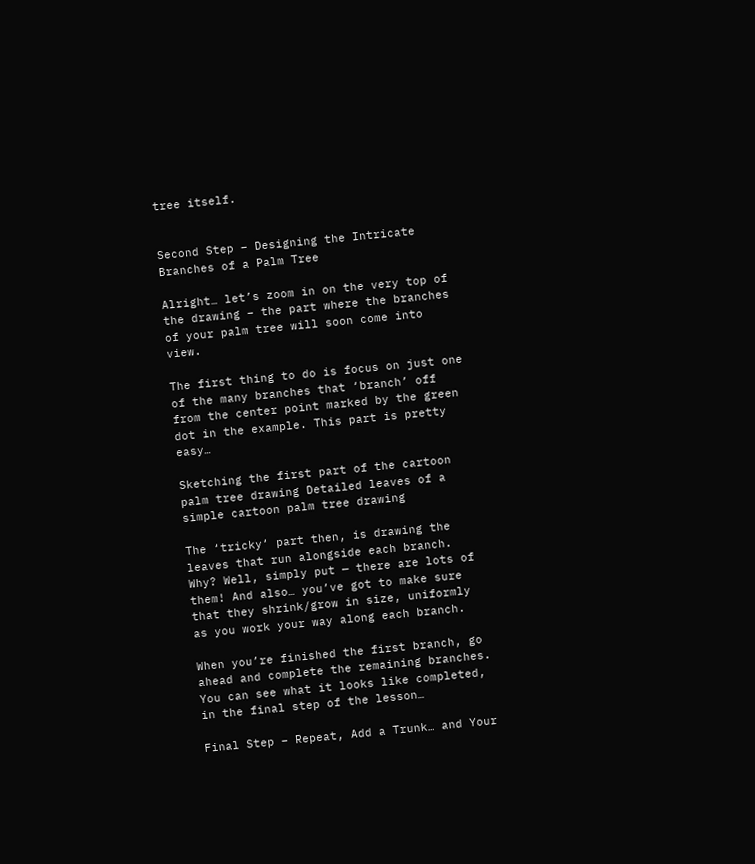tree itself.


Second Step – Designing the Intricate Branches of a Palm Tree

Alright… let’s zoom in on the very top of the drawing – the part where the branches of your palm tree will soon come into view.

The first thing to do is focus on just one of the many branches that ‘branch’ off from the center point marked by the green dot in the example. This part is pretty easy…

Sketching the first part of the cartoon palm tree drawing Detailed leaves of a simple cartoon palm tree drawing

The ‘tricky‘ part then, is drawing the leaves that run alongside each branch. Why? Well, simply put — there are lots of them! And also… you’ve got to make sure that they shrink/grow in size, uniformly as you work your way along each branch.

When you’re finished the first branch, go ahead and complete the remaining branches. You can see what it looks like completed, in the final step of the lesson…

Final Step – Repeat, Add a Trunk… and Your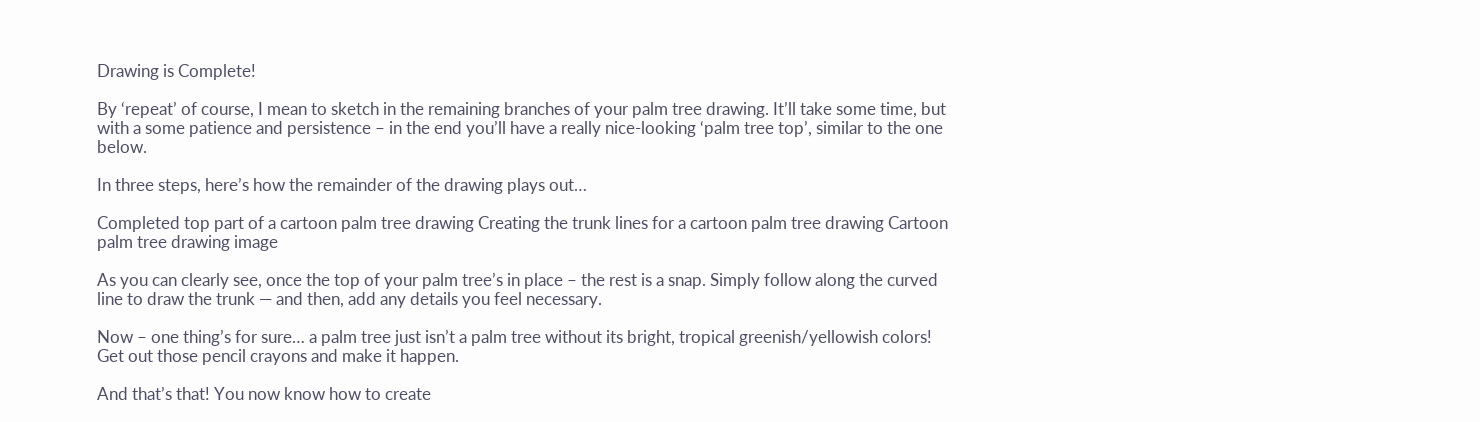Drawing is Complete!

By ‘repeat’ of course, I mean to sketch in the remaining branches of your palm tree drawing. It’ll take some time, but with a some patience and persistence – in the end you’ll have a really nice-looking ‘palm tree top’, similar to the one below.

In three steps, here’s how the remainder of the drawing plays out…

Completed top part of a cartoon palm tree drawing Creating the trunk lines for a cartoon palm tree drawing Cartoon palm tree drawing image

As you can clearly see, once the top of your palm tree’s in place – the rest is a snap. Simply follow along the curved line to draw the trunk — and then, add any details you feel necessary.

Now – one thing’s for sure… a palm tree just isn’t a palm tree without its bright, tropical greenish/yellowish colors! Get out those pencil crayons and make it happen.

And that’s that! You now know how to create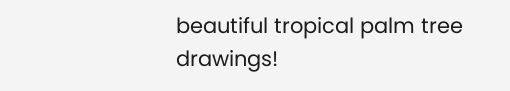beautiful tropical palm tree drawings!